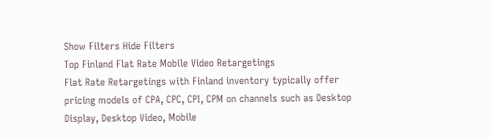Show Filters Hide Filters
Top Finland Flat Rate Mobile Video Retargetings
Flat Rate Retargetings with Finland inventory typically offer pricing models of CPA, CPC, CPI, CPM on channels such as Desktop Display, Desktop Video, Mobile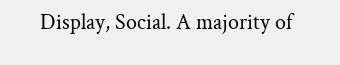Display, Social. A majority of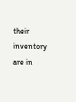their inventory are in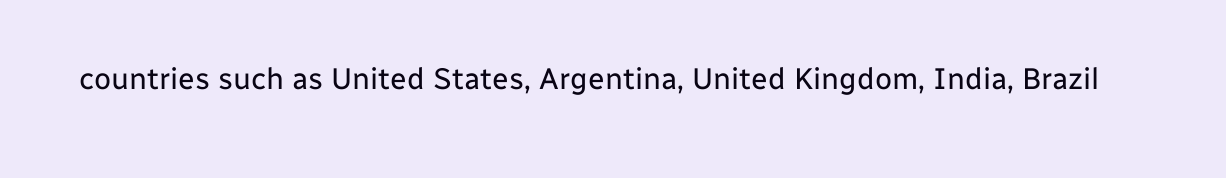countries such as United States, Argentina, United Kingdom, India, Brazil